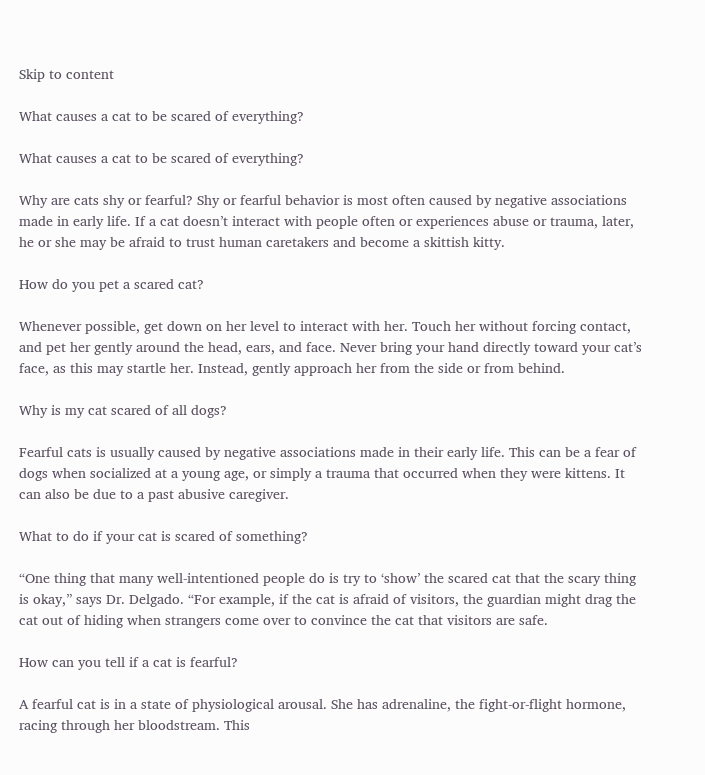Skip to content

What causes a cat to be scared of everything?

What causes a cat to be scared of everything?

Why are cats shy or fearful? Shy or fearful behavior is most often caused by negative associations made in early life. If a cat doesn’t interact with people often or experiences abuse or trauma, later, he or she may be afraid to trust human caretakers and become a skittish kitty.

How do you pet a scared cat?

Whenever possible, get down on her level to interact with her. Touch her without forcing contact, and pet her gently around the head, ears, and face. Never bring your hand directly toward your cat’s face, as this may startle her. Instead, gently approach her from the side or from behind.

Why is my cat scared of all dogs?

Fearful cats is usually caused by negative associations made in their early life. This can be a fear of dogs when socialized at a young age, or simply a trauma that occurred when they were kittens. It can also be due to a past abusive caregiver.

What to do if your cat is scared of something?

“One thing that many well-intentioned people do is try to ‘show’ the scared cat that the scary thing is okay,” says Dr. Delgado. “For example, if the cat is afraid of visitors, the guardian might drag the cat out of hiding when strangers come over to convince the cat that visitors are safe.

How can you tell if a cat is fearful?

A fearful cat is in a state of physiological arousal. She has adrenaline, the fight-or-flight hormone, racing through her bloodstream. This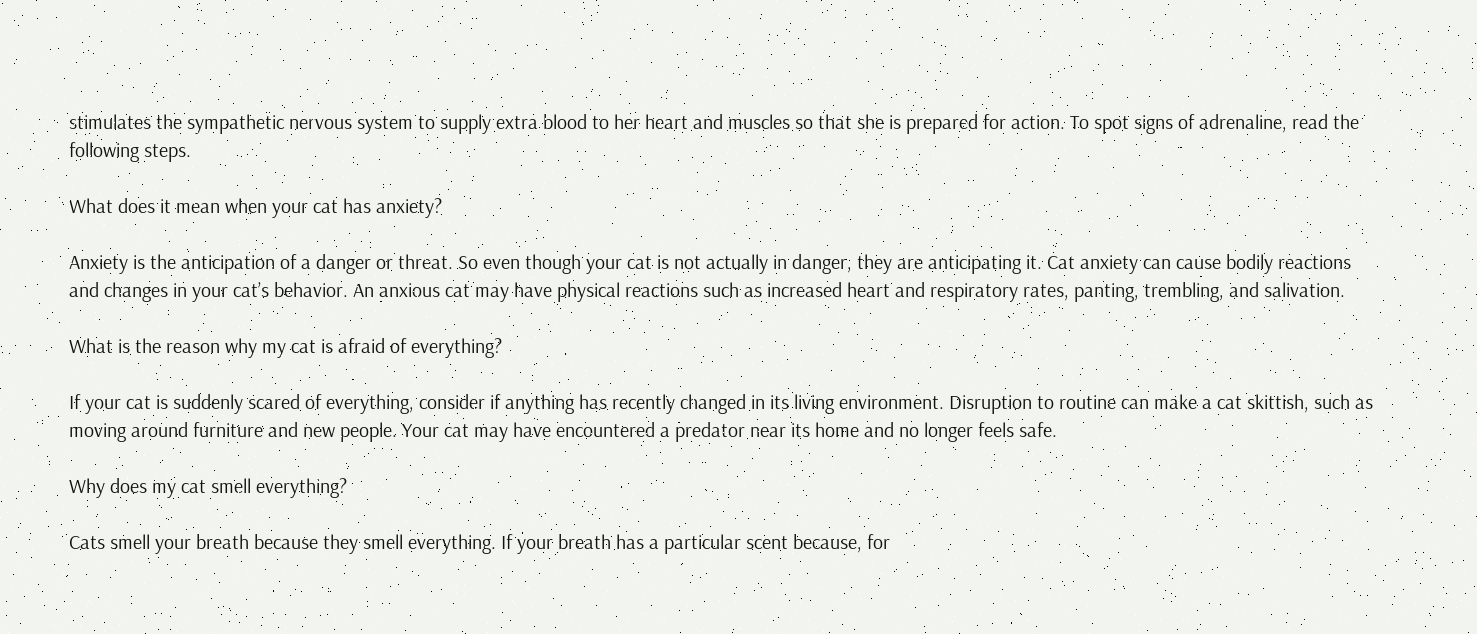stimulates the sympathetic nervous system to supply extra blood to her heart and muscles so that she is prepared for action. To spot signs of adrenaline, read the following steps.

What does it mean when your cat has anxiety?

Anxiety is the anticipation of a danger or threat. So even though your cat is not actually in danger, they are anticipating it. Cat anxiety can cause bodily reactions and changes in your cat’s behavior. An anxious cat may have physical reactions such as increased heart and respiratory rates, panting, trembling, and salivation.

What is the reason why my cat is afraid of everything?

If your cat is suddenly scared of everything, consider if anything has recently changed in its living environment. Disruption to routine can make a cat skittish, such as moving around furniture and new people. Your cat may have encountered a predator near its home and no longer feels safe.

Why does my cat smell everything?

Cats smell your breath because they smell everything. If your breath has a particular scent because, for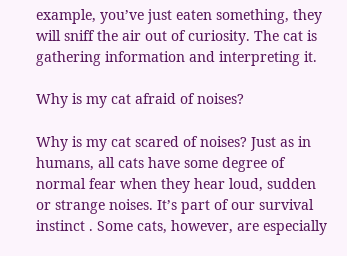example, you’ve just eaten something, they will sniff the air out of curiosity. The cat is gathering information and interpreting it.

Why is my cat afraid of noises?

Why is my cat scared of noises? Just as in humans, all cats have some degree of normal fear when they hear loud, sudden or strange noises. It’s part of our survival instinct . Some cats, however, are especially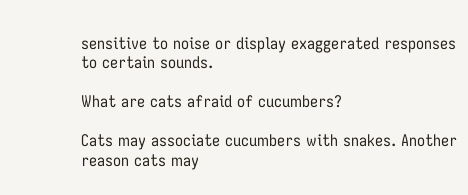sensitive to noise or display exaggerated responses to certain sounds.

What are cats afraid of cucumbers?

Cats may associate cucumbers with snakes. Another reason cats may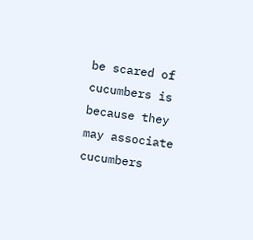be scared of cucumbers is because they may associate cucumbers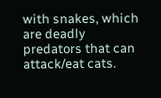with snakes, which are deadly predators that can attack/eat cats.